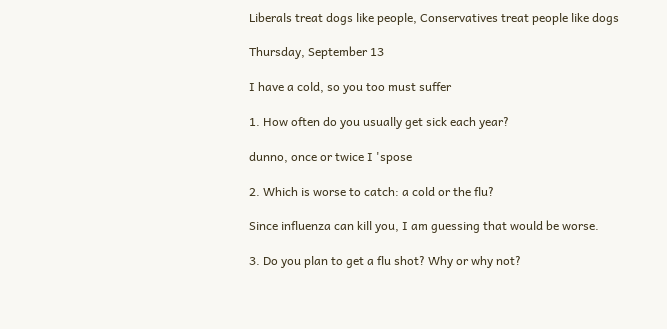Liberals treat dogs like people, Conservatives treat people like dogs

Thursday, September 13

I have a cold, so you too must suffer

1. How often do you usually get sick each year?

dunno, once or twice I 'spose

2. Which is worse to catch: a cold or the flu?

Since influenza can kill you, I am guessing that would be worse.

3. Do you plan to get a flu shot? Why or why not?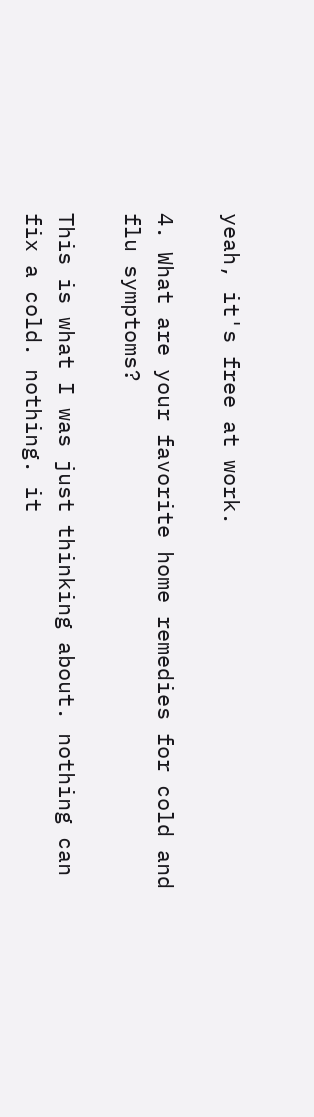yeah, it's free at work.

4. What are your favorite home remedies for cold and flu symptoms?

This is what I was just thinking about. nothing can fix a cold. nothing. it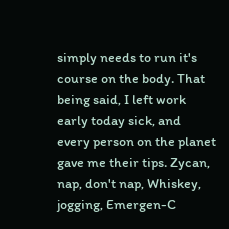simply needs to run it's course on the body. That being said, I left work early today sick, and every person on the planet gave me their tips. Zycan, nap, don't nap, Whiskey, jogging, Emergen-C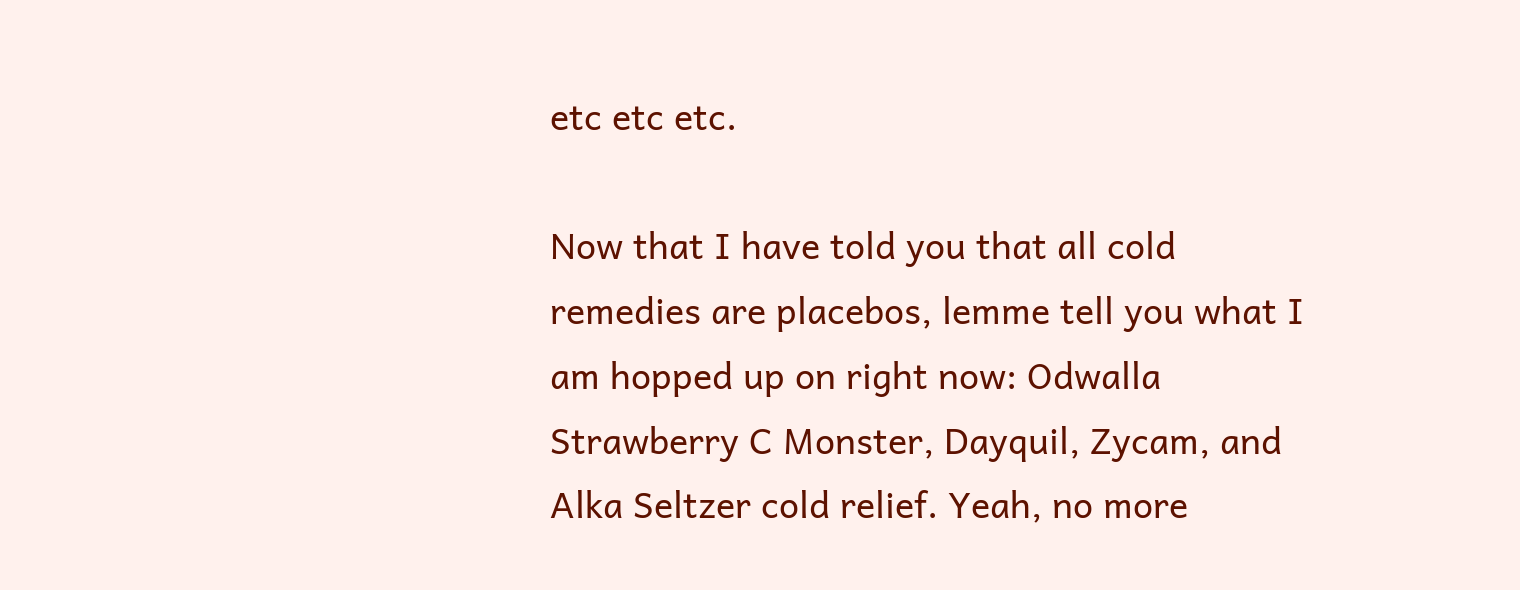etc etc etc.

Now that I have told you that all cold remedies are placebos, lemme tell you what I am hopped up on right now: Odwalla Strawberry C Monster, Dayquil, Zycam, and Alka Seltzer cold relief. Yeah, no more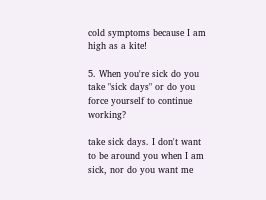cold symptoms because I am high as a kite!

5. When you're sick do you take "sick days" or do you force yourself to continue working?

take sick days. I don't want to be around you when I am sick, nor do you want me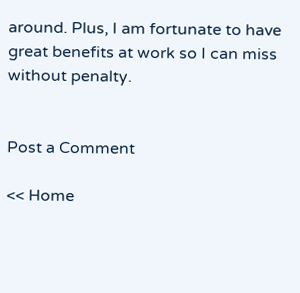around. Plus, I am fortunate to have great benefits at work so I can miss without penalty.


Post a Comment

<< Home